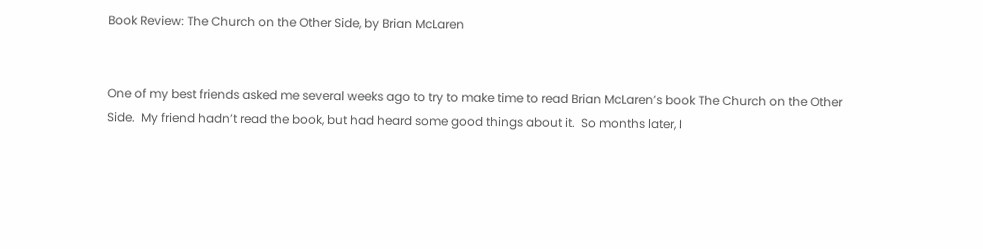Book Review: The Church on the Other Side, by Brian McLaren


One of my best friends asked me several weeks ago to try to make time to read Brian McLaren’s book The Church on the Other Side.  My friend hadn’t read the book, but had heard some good things about it.  So months later, I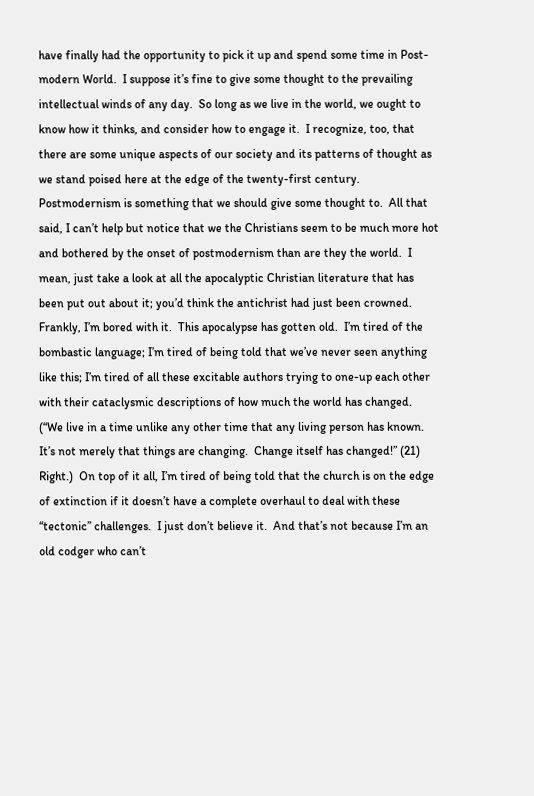have finally had the opportunity to pick it up and spend some time in Post-modern World.  I suppose it’s fine to give some thought to the prevailing intellectual winds of any day.  So long as we live in the world, we ought to know how it thinks, and consider how to engage it.  I recognize, too, that there are some unique aspects of our society and its patterns of thought as we stand poised here at the edge of the twenty-first century.  Postmodernism is something that we should give some thought to.  All that said, I can’t help but notice that we the Christians seem to be much more hot and bothered by the onset of postmodernism than are they the world.  I mean, just take a look at all the apocalyptic Christian literature that has been put out about it; you’d think the antichrist had just been crowned.  Frankly, I’m bored with it.  This apocalypse has gotten old.  I’m tired of the bombastic language; I’m tired of being told that we’ve never seen anything like this; I’m tired of all these excitable authors trying to one-up each other with their cataclysmic descriptions of how much the world has changed.  (“We live in a time unlike any other time that any living person has known.  It’s not merely that things are changing.  Change itself has changed!” (21)  Right.)  On top of it all, I’m tired of being told that the church is on the edge of extinction if it doesn’t have a complete overhaul to deal with these “tectonic” challenges.  I just don’t believe it.  And that’s not because I’m an old codger who can’t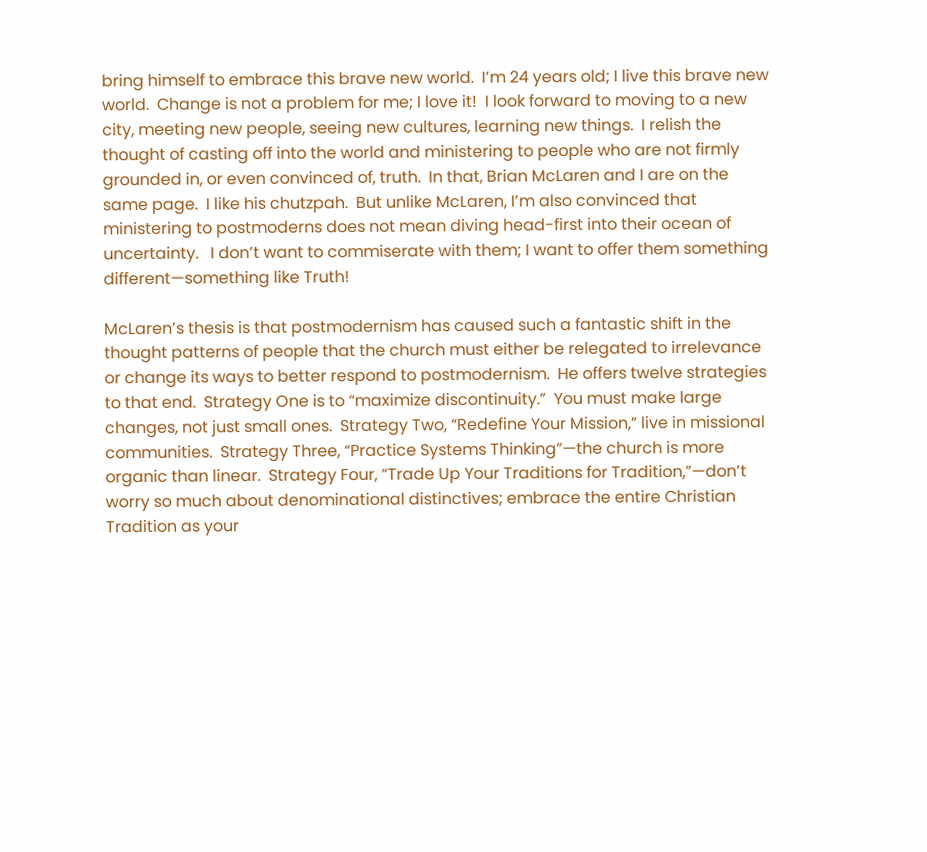bring himself to embrace this brave new world.  I’m 24 years old; I live this brave new world.  Change is not a problem for me; I love it!  I look forward to moving to a new city, meeting new people, seeing new cultures, learning new things.  I relish the thought of casting off into the world and ministering to people who are not firmly grounded in, or even convinced of, truth.  In that, Brian McLaren and I are on the same page.  I like his chutzpah.  But unlike McLaren, I’m also convinced that ministering to postmoderns does not mean diving head-first into their ocean of uncertainty.   I don’t want to commiserate with them; I want to offer them something different—something like Truth!

McLaren’s thesis is that postmodernism has caused such a fantastic shift in the thought patterns of people that the church must either be relegated to irrelevance or change its ways to better respond to postmodernism.  He offers twelve strategies to that end.  Strategy One is to “maximize discontinuity.”  You must make large changes, not just small ones.  Strategy Two, “Redefine Your Mission,” live in missional communities.  Strategy Three, “Practice Systems Thinking”—the church is more organic than linear.  Strategy Four, “Trade Up Your Traditions for Tradition,”—don’t worry so much about denominational distinctives; embrace the entire Christian Tradition as your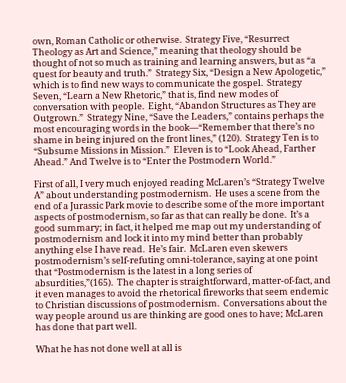own, Roman Catholic or otherwise.  Strategy Five, “Resurrect Theology as Art and Science,” meaning that theology should be thought of not so much as training and learning answers, but as “a quest for beauty and truth.”  Strategy Six, “Design a New Apologetic,” which is to find new ways to communicate the gospel.  Strategy Seven, “Learn a New Rhetoric,” that is, find new modes of conversation with people.  Eight, “Abandon Structures as They are Outgrown.”  Strategy Nine, “Save the Leaders,” contains perhaps the most encouraging words in the book—“Remember that there’s no shame in being injured on the front lines,” (120).  Strategy Ten is to “Subsume Missions in Mission.”  Eleven is to “Look Ahead, Farther Ahead.” And Twelve is to “Enter the Postmodern World.”

First of all, I very much enjoyed reading McLaren’s “Strategy Twelve A” about understanding postmodernism.  He uses a scene from the end of a Jurassic Park movie to describe some of the more important aspects of postmodernism, so far as that can really be done.  It’s a good summary; in fact, it helped me map out my understanding of postmodernism and lock it into my mind better than probably anything else I have read.  He’s fair.  McLaren even skewers postmodernism’s self-refuting omni-tolerance, saying at one point that “Postmodernism is the latest in a long series of absurdities,”(165).  The chapter is straightforward, matter-of-fact, and it even manages to avoid the rhetorical fireworks that seem endemic to Christian discussions of postmodernism.  Conversations about the way people around us are thinking are good ones to have; McLaren has done that part well.

What he has not done well at all is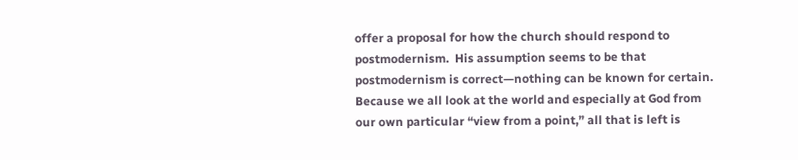offer a proposal for how the church should respond to postmodernism.  His assumption seems to be that postmodernism is correct—nothing can be known for certain.  Because we all look at the world and especially at God from our own particular “view from a point,” all that is left is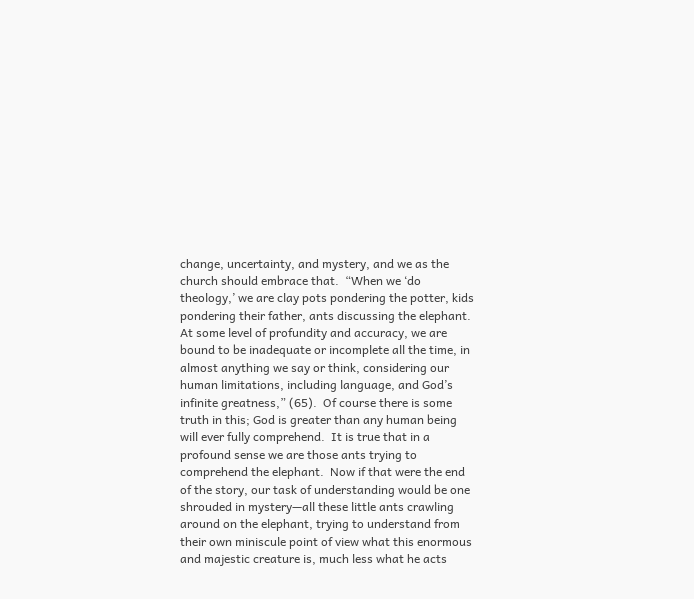change, uncertainty, and mystery, and we as the church should embrace that.  “When we ‘do theology,’ we are clay pots pondering the potter, kids pondering their father, ants discussing the elephant.  At some level of profundity and accuracy, we are bound to be inadequate or incomplete all the time, in almost anything we say or think, considering our human limitations, including language, and God’s infinite greatness,” (65).  Of course there is some truth in this; God is greater than any human being will ever fully comprehend.  It is true that in a profound sense we are those ants trying to comprehend the elephant.  Now if that were the end of the story, our task of understanding would be one shrouded in mystery—all these little ants crawling around on the elephant, trying to understand from their own miniscule point of view what this enormous and majestic creature is, much less what he acts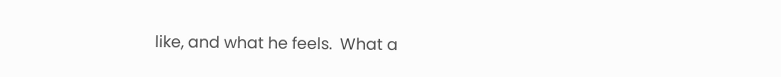like, and what he feels.  What a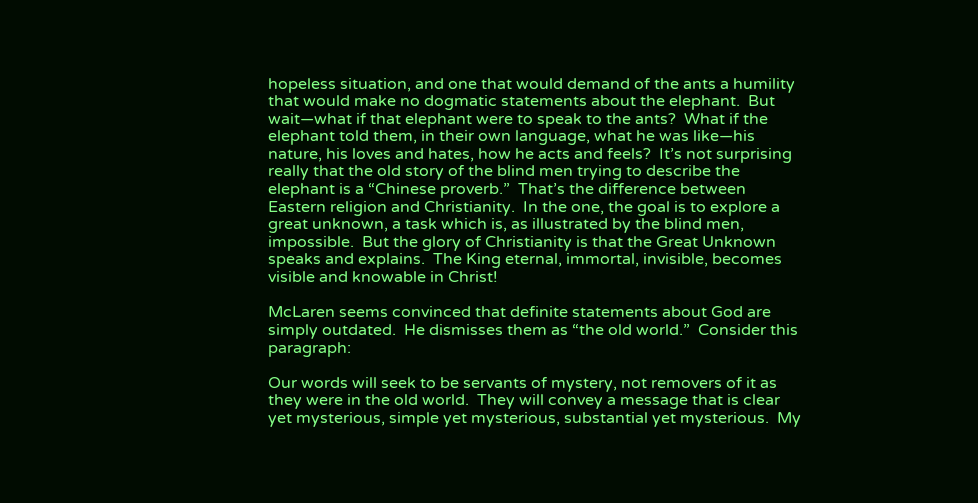hopeless situation, and one that would demand of the ants a humility that would make no dogmatic statements about the elephant.  But wait—what if that elephant were to speak to the ants?  What if the elephant told them, in their own language, what he was like—his nature, his loves and hates, how he acts and feels?  It’s not surprising really that the old story of the blind men trying to describe the elephant is a “Chinese proverb.”  That’s the difference between Eastern religion and Christianity.  In the one, the goal is to explore a great unknown, a task which is, as illustrated by the blind men, impossible.  But the glory of Christianity is that the Great Unknown speaks and explains.  The King eternal, immortal, invisible, becomes visible and knowable in Christ!

McLaren seems convinced that definite statements about God are simply outdated.  He dismisses them as “the old world.”  Consider this paragraph:

Our words will seek to be servants of mystery, not removers of it as they were in the old world.  They will convey a message that is clear yet mysterious, simple yet mysterious, substantial yet mysterious.  My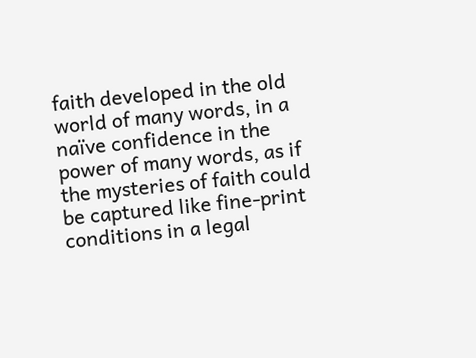faith developed in the old world of many words, in a naïve confidence in the power of many words, as if the mysteries of faith could be captured like fine-print conditions in a legal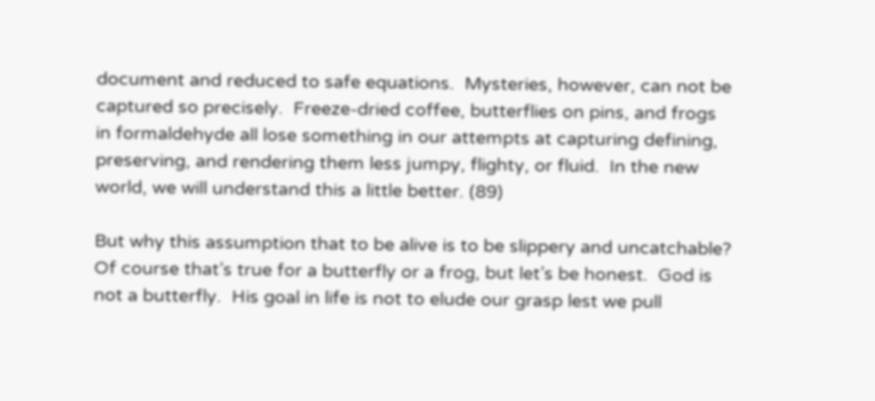document and reduced to safe equations.  Mysteries, however, can not be captured so precisely.  Freeze-dried coffee, butterflies on pins, and frogs in formaldehyde all lose something in our attempts at capturing defining, preserving, and rendering them less jumpy, flighty, or fluid.  In the new world, we will understand this a little better. (89)

But why this assumption that to be alive is to be slippery and uncatchable?  Of course that’s true for a butterfly or a frog, but let’s be honest.  God is not a butterfly.  His goal in life is not to elude our grasp lest we pull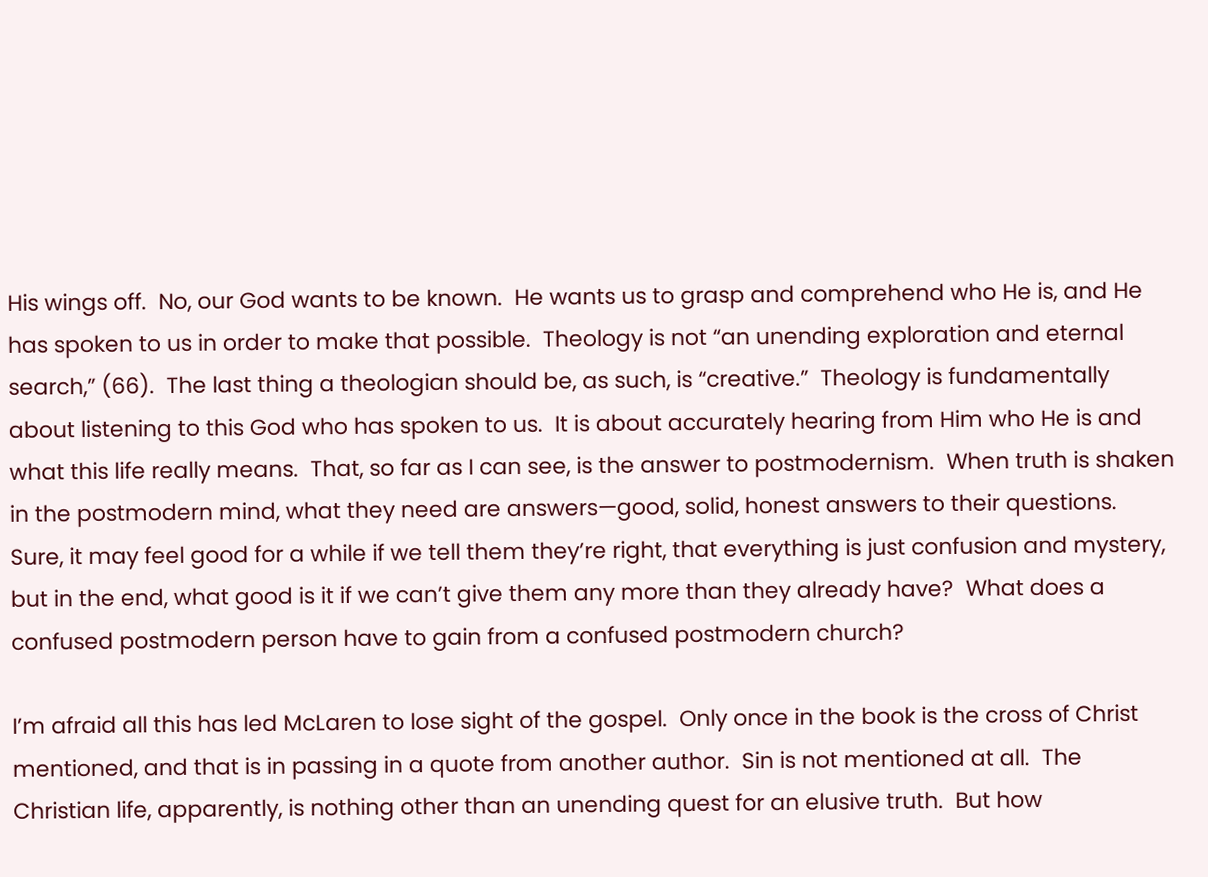His wings off.  No, our God wants to be known.  He wants us to grasp and comprehend who He is, and He has spoken to us in order to make that possible.  Theology is not “an unending exploration and eternal search,” (66).  The last thing a theologian should be, as such, is “creative.”  Theology is fundamentally about listening to this God who has spoken to us.  It is about accurately hearing from Him who He is and what this life really means.  That, so far as I can see, is the answer to postmodernism.  When truth is shaken in the postmodern mind, what they need are answers—good, solid, honest answers to their questions.  Sure, it may feel good for a while if we tell them they’re right, that everything is just confusion and mystery, but in the end, what good is it if we can’t give them any more than they already have?  What does a confused postmodern person have to gain from a confused postmodern church?

I’m afraid all this has led McLaren to lose sight of the gospel.  Only once in the book is the cross of Christ mentioned, and that is in passing in a quote from another author.  Sin is not mentioned at all.  The Christian life, apparently, is nothing other than an unending quest for an elusive truth.  But how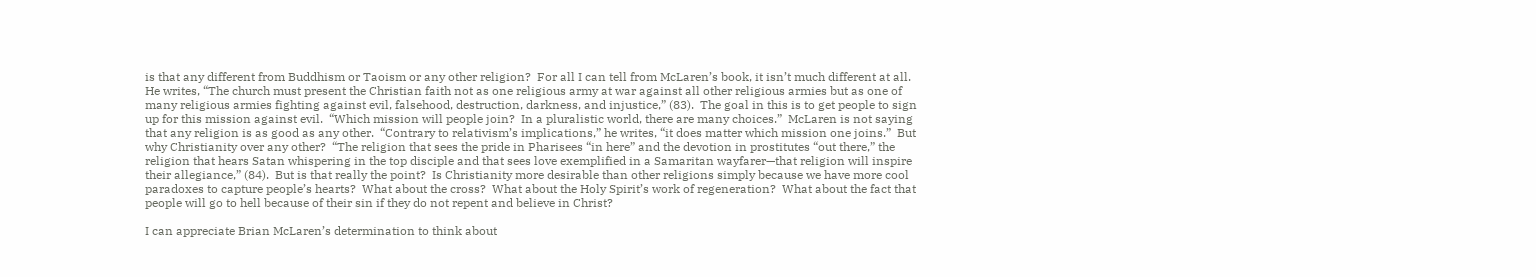is that any different from Buddhism or Taoism or any other religion?  For all I can tell from McLaren’s book, it isn’t much different at all.  He writes, “The church must present the Christian faith not as one religious army at war against all other religious armies but as one of many religious armies fighting against evil, falsehood, destruction, darkness, and injustice,” (83).  The goal in this is to get people to sign up for this mission against evil.  “Which mission will people join?  In a pluralistic world, there are many choices.”  McLaren is not saying that any religion is as good as any other.  “Contrary to relativism’s implications,” he writes, “it does matter which mission one joins.”  But why Christianity over any other?  “The religion that sees the pride in Pharisees “in here” and the devotion in prostitutes “out there,” the religion that hears Satan whispering in the top disciple and that sees love exemplified in a Samaritan wayfarer—that religion will inspire their allegiance,” (84).  But is that really the point?  Is Christianity more desirable than other religions simply because we have more cool paradoxes to capture people’s hearts?  What about the cross?  What about the Holy Spirit’s work of regeneration?  What about the fact that people will go to hell because of their sin if they do not repent and believe in Christ?

I can appreciate Brian McLaren’s determination to think about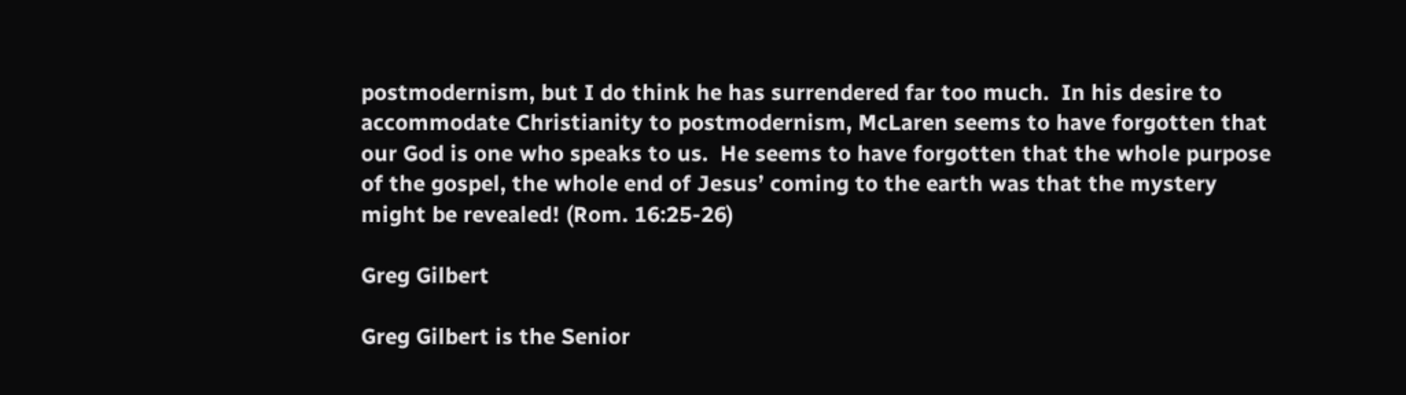postmodernism, but I do think he has surrendered far too much.  In his desire to accommodate Christianity to postmodernism, McLaren seems to have forgotten that our God is one who speaks to us.  He seems to have forgotten that the whole purpose of the gospel, the whole end of Jesus’ coming to the earth was that the mystery might be revealed! (Rom. 16:25-26)

Greg Gilbert

Greg Gilbert is the Senior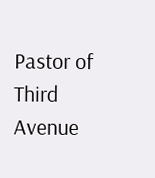Pastor of Third Avenue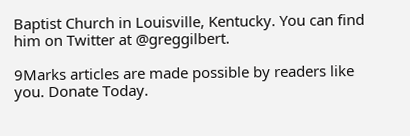Baptist Church in Louisville, Kentucky. You can find him on Twitter at @greggilbert.

9Marks articles are made possible by readers like you. Donate Today.